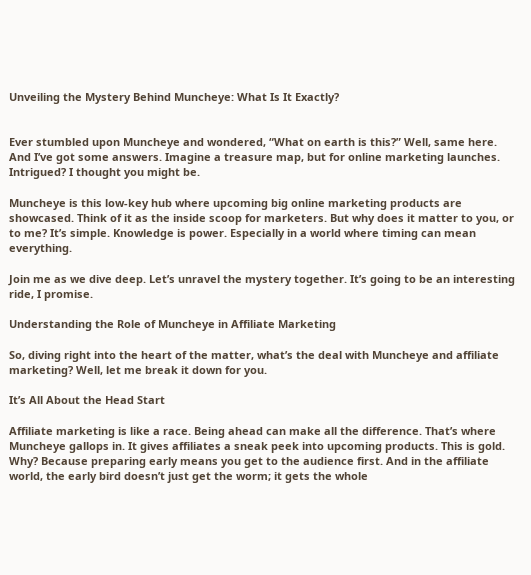Unveiling the Mystery Behind Muncheye: What Is It Exactly?


Ever stumbled upon Muncheye and wondered, “What on earth is this?” Well, same here. And I’ve got some answers. Imagine a treasure map, but for online marketing launches. Intrigued? I thought you might be.

Muncheye is this low-key hub where upcoming big online marketing products are showcased. Think of it as the inside scoop for marketers. But why does it matter to you, or to me? It’s simple. Knowledge is power. Especially in a world where timing can mean everything.

Join me as we dive deep. Let’s unravel the mystery together. It’s going to be an interesting ride, I promise.

Understanding the Role of Muncheye in Affiliate Marketing

So, diving right into the heart of the matter, what’s the deal with Muncheye and affiliate marketing? Well, let me break it down for you.

It’s All About the Head Start

Affiliate marketing is like a race. Being ahead can make all the difference. That’s where Muncheye gallops in. It gives affiliates a sneak peek into upcoming products. This is gold. Why? Because preparing early means you get to the audience first. And in the affiliate world, the early bird doesn’t just get the worm; it gets the whole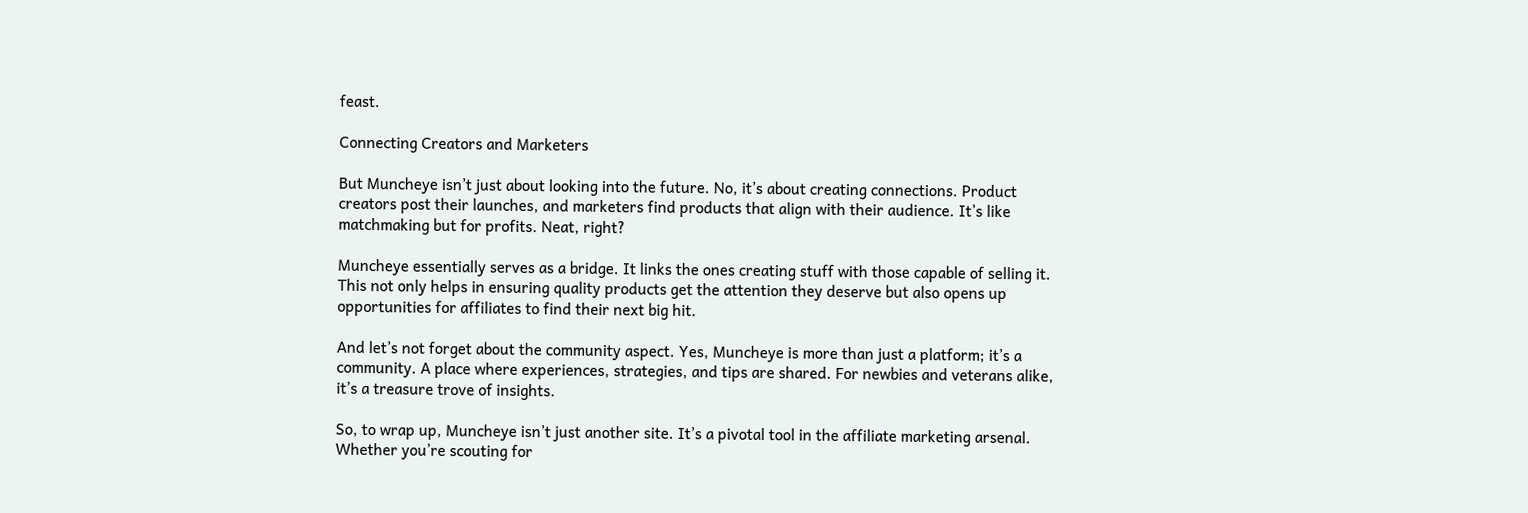feast.

Connecting Creators and Marketers

But Muncheye isn’t just about looking into the future. No, it’s about creating connections. Product creators post their launches, and marketers find products that align with their audience. It’s like matchmaking but for profits. Neat, right?

Muncheye essentially serves as a bridge. It links the ones creating stuff with those capable of selling it. This not only helps in ensuring quality products get the attention they deserve but also opens up opportunities for affiliates to find their next big hit.

And let’s not forget about the community aspect. Yes, Muncheye is more than just a platform; it’s a community. A place where experiences, strategies, and tips are shared. For newbies and veterans alike, it’s a treasure trove of insights.

So, to wrap up, Muncheye isn’t just another site. It’s a pivotal tool in the affiliate marketing arsenal. Whether you’re scouting for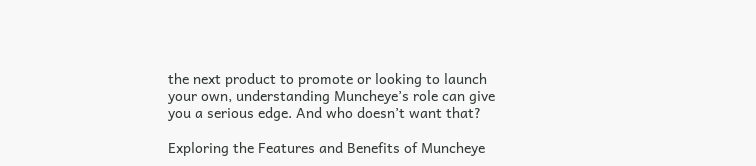the next product to promote or looking to launch your own, understanding Muncheye’s role can give you a serious edge. And who doesn’t want that?

Exploring the Features and Benefits of Muncheye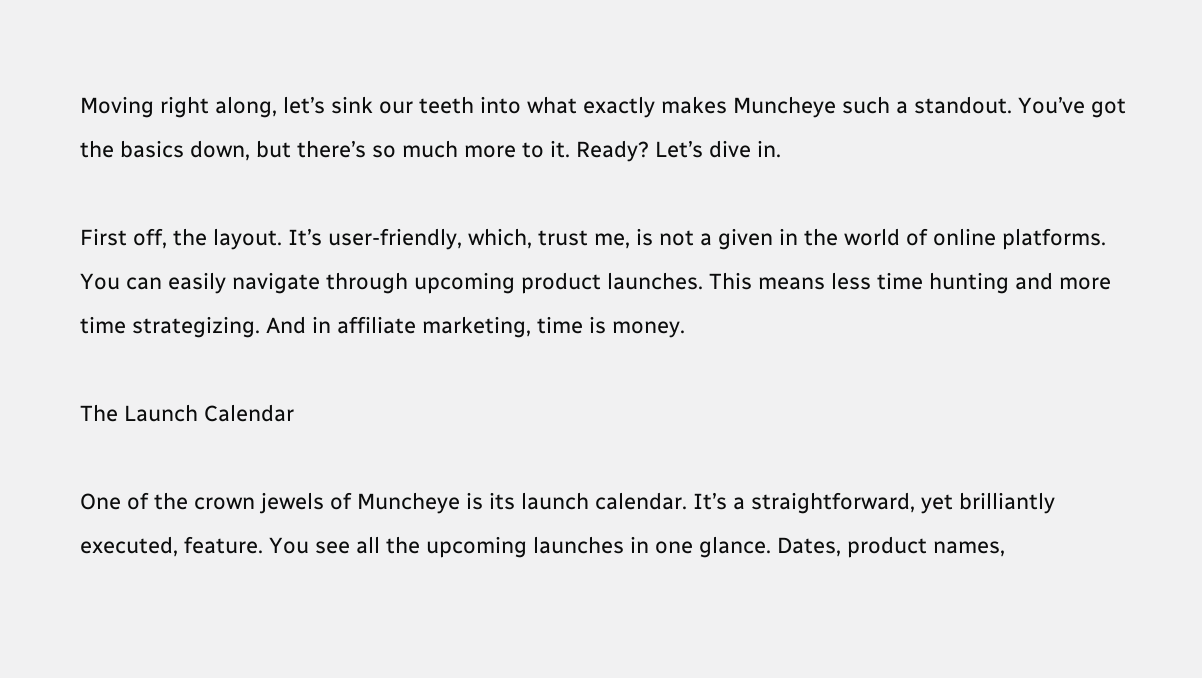Moving right along, let’s sink our teeth into what exactly makes Muncheye such a standout. You’ve got the basics down, but there’s so much more to it. Ready? Let’s dive in.

First off, the layout. It’s user-friendly, which, trust me, is not a given in the world of online platforms. You can easily navigate through upcoming product launches. This means less time hunting and more time strategizing. And in affiliate marketing, time is money.

The Launch Calendar

One of the crown jewels of Muncheye is its launch calendar. It’s a straightforward, yet brilliantly executed, feature. You see all the upcoming launches in one glance. Dates, product names,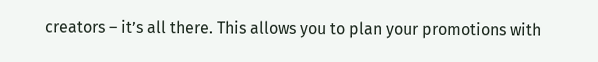creators – it’s all there. This allows you to plan your promotions with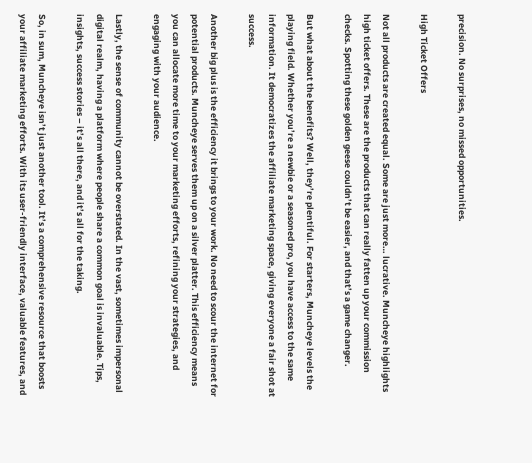precision. No surprises, no missed opportunities.

High Ticket Offers

Not all products are created equal. Some are just more… lucrative. Muncheye highlights high ticket offers. These are the products that can really fatten up your commission checks. Spotting these golden geese couldn’t be easier, and that’s a game changer.

But what about the benefits? Well, they’re plentiful. For starters, Muncheye levels the playing field. Whether you’re a newbie or a seasoned pro, you have access to the same information. It democratizes the affiliate marketing space, giving everyone a fair shot at success.

Another big plus is the efficiency it brings to your work. No need to scour the internet for potential products. Muncheye serves them up on a silver platter. This efficiency means you can allocate more time to your marketing efforts, refining your strategies, and engaging with your audience.

Lastly, the sense of community cannot be overstated. In the vast, sometimes impersonal digital realm, having a platform where people share a common goal is invaluable. Tips, insights, success stories – it’s all there, and it’s all for the taking.

So, in sum, Muncheye isn’t just another tool. It’s a comprehensive resource that boosts your affiliate marketing efforts. With its user-friendly interface, valuable features, and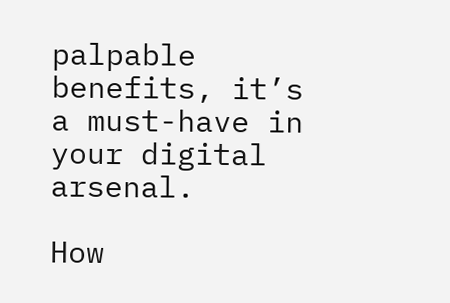palpable benefits, it’s a must-have in your digital arsenal.

How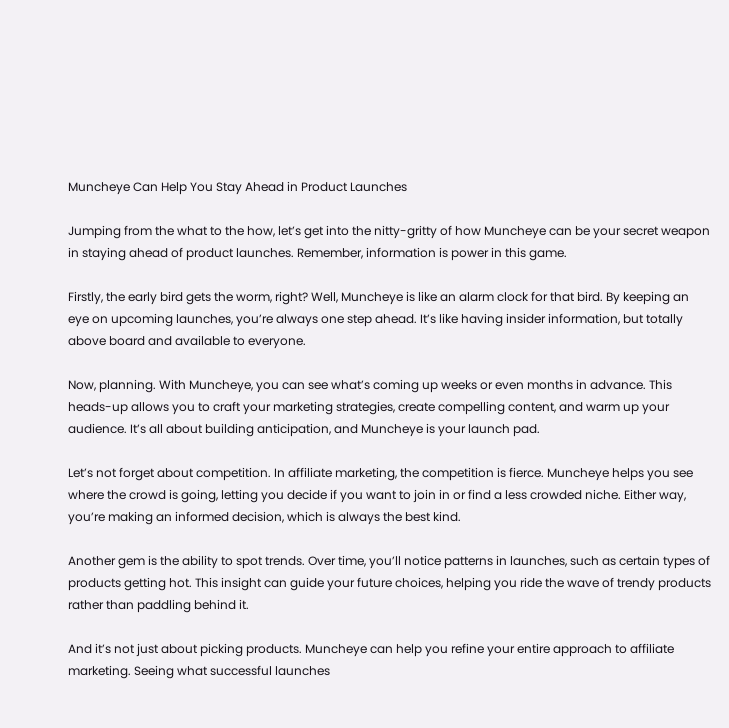Muncheye Can Help You Stay Ahead in Product Launches

Jumping from the what to the how, let’s get into the nitty-gritty of how Muncheye can be your secret weapon in staying ahead of product launches. Remember, information is power in this game.

Firstly, the early bird gets the worm, right? Well, Muncheye is like an alarm clock for that bird. By keeping an eye on upcoming launches, you’re always one step ahead. It’s like having insider information, but totally above board and available to everyone.

Now, planning. With Muncheye, you can see what’s coming up weeks or even months in advance. This heads-up allows you to craft your marketing strategies, create compelling content, and warm up your audience. It’s all about building anticipation, and Muncheye is your launch pad.

Let’s not forget about competition. In affiliate marketing, the competition is fierce. Muncheye helps you see where the crowd is going, letting you decide if you want to join in or find a less crowded niche. Either way, you’re making an informed decision, which is always the best kind.

Another gem is the ability to spot trends. Over time, you’ll notice patterns in launches, such as certain types of products getting hot. This insight can guide your future choices, helping you ride the wave of trendy products rather than paddling behind it.

And it’s not just about picking products. Muncheye can help you refine your entire approach to affiliate marketing. Seeing what successful launches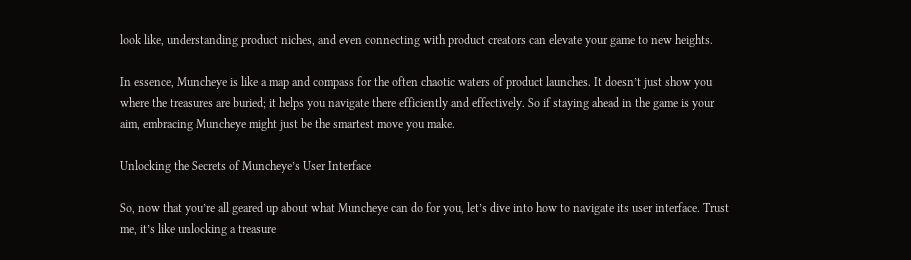look like, understanding product niches, and even connecting with product creators can elevate your game to new heights.

In essence, Muncheye is like a map and compass for the often chaotic waters of product launches. It doesn’t just show you where the treasures are buried; it helps you navigate there efficiently and effectively. So if staying ahead in the game is your aim, embracing Muncheye might just be the smartest move you make.

Unlocking the Secrets of Muncheye’s User Interface

So, now that you’re all geared up about what Muncheye can do for you, let’s dive into how to navigate its user interface. Trust me, it’s like unlocking a treasure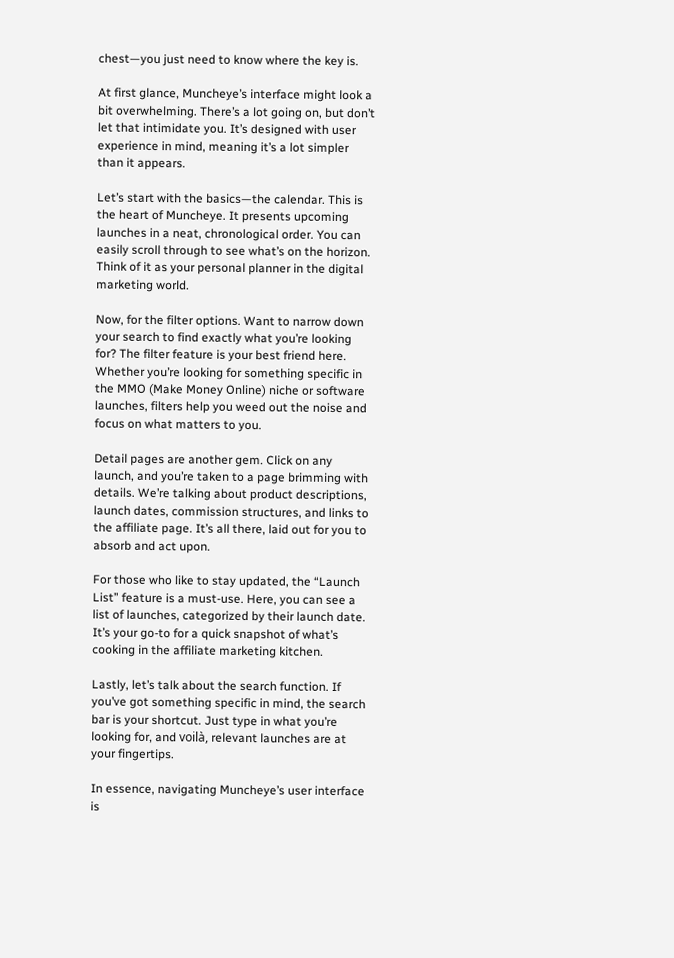chest—you just need to know where the key is.

At first glance, Muncheye’s interface might look a bit overwhelming. There’s a lot going on, but don’t let that intimidate you. It’s designed with user experience in mind, meaning it’s a lot simpler than it appears.

Let’s start with the basics—the calendar. This is the heart of Muncheye. It presents upcoming launches in a neat, chronological order. You can easily scroll through to see what’s on the horizon. Think of it as your personal planner in the digital marketing world.

Now, for the filter options. Want to narrow down your search to find exactly what you’re looking for? The filter feature is your best friend here. Whether you’re looking for something specific in the MMO (Make Money Online) niche or software launches, filters help you weed out the noise and focus on what matters to you.

Detail pages are another gem. Click on any launch, and you’re taken to a page brimming with details. We’re talking about product descriptions, launch dates, commission structures, and links to the affiliate page. It’s all there, laid out for you to absorb and act upon.

For those who like to stay updated, the “Launch List” feature is a must-use. Here, you can see a list of launches, categorized by their launch date. It’s your go-to for a quick snapshot of what’s cooking in the affiliate marketing kitchen.

Lastly, let’s talk about the search function. If you’ve got something specific in mind, the search bar is your shortcut. Just type in what you’re looking for, and voilà, relevant launches are at your fingertips.

In essence, navigating Muncheye’s user interface is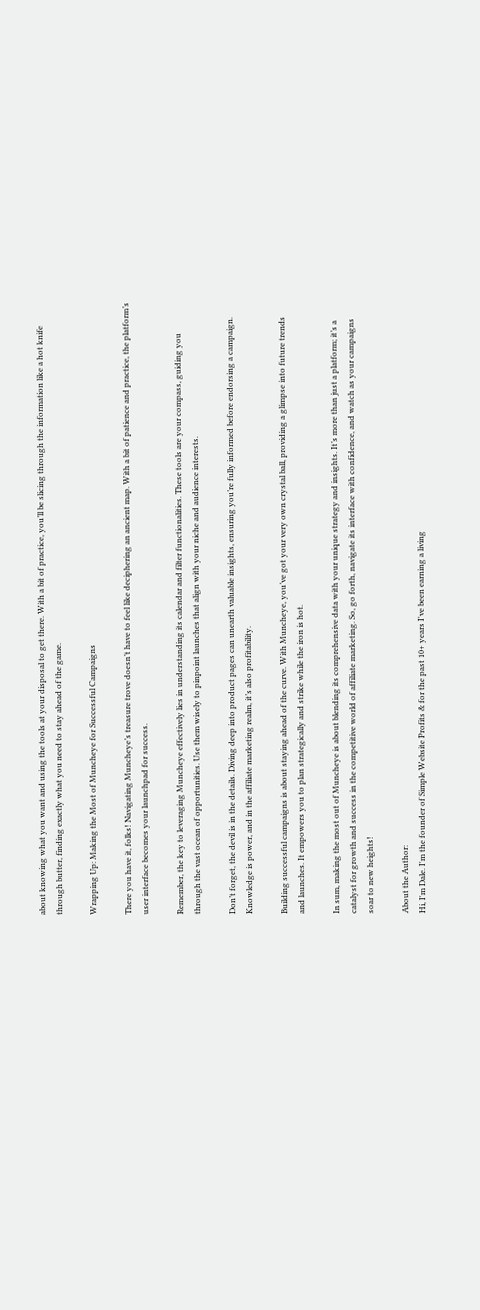about knowing what you want and using the tools at your disposal to get there. With a bit of practice, you’ll be slicing through the information like a hot knife through butter, finding exactly what you need to stay ahead of the game.

Wrapping Up: Making the Most of Muncheye for Successful Campaigns

There you have it, folks! Navigating Muncheye’s treasure trove doesn’t have to feel like deciphering an ancient map. With a bit of patience and practice, the platform’s user interface becomes your launchpad for success.

Remember, the key to leveraging Muncheye effectively lies in understanding its calendar and filter functionalities. These tools are your compass, guiding you through the vast ocean of opportunities. Use them wisely to pinpoint launches that align with your niche and audience interests.

Don’t forget, the devil is in the details. Diving deep into product pages can unearth valuable insights, ensuring you’re fully informed before endorsing a campaign. Knowledge is power, and in the affiliate marketing realm, it’s also profitability.

Building successful campaigns is about staying ahead of the curve. With Muncheye, you’ve got your very own crystal ball, providing a glimpse into future trends and launches. It empowers you to plan strategically and strike while the iron is hot.

In sum, making the most out of Muncheye is about blending its comprehensive data with your unique strategy and insights. It’s more than just a platform; it’s a catalyst for growth and success in the competitive world of affiliate marketing. So, go forth, navigate its interface with confidence, and watch as your campaigns soar to new heights!

About the Author:
Hi, I'm Dale. I'm the founder of Simple Website Profits & for the past 10+ years I've been earning a living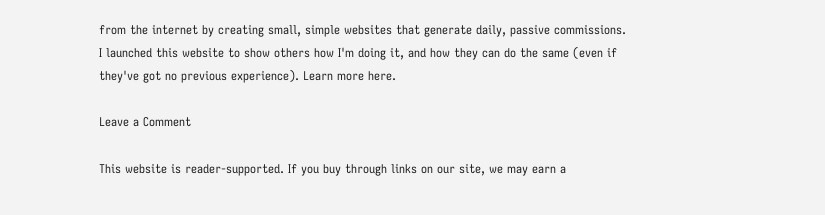from the internet by creating small, simple websites that generate daily, passive commissions. I launched this website to show others how I'm doing it, and how they can do the same (even if they've got no previous experience). Learn more here.

Leave a Comment

This website is reader-supported. If you buy through links on our site, we may earn a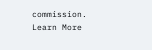commission. Learn More